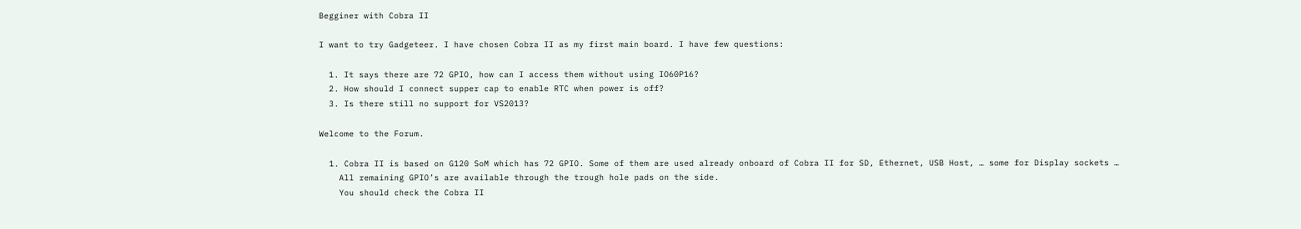Begginer with Cobra II

I want to try Gadgeteer. I have chosen Cobra II as my first main board. I have few questions:

  1. It says there are 72 GPIO, how can I access them without using IO60P16?
  2. How should I connect supper cap to enable RTC when power is off?
  3. Is there still no support for VS2013?

Welcome to the Forum.

  1. Cobra II is based on G120 SoM which has 72 GPIO. Some of them are used already onboard of Cobra II for SD, Ethernet, USB Host, … some for Display sockets …
    All remaining GPIO’s are available through the trough hole pads on the side.
    You should check the Cobra II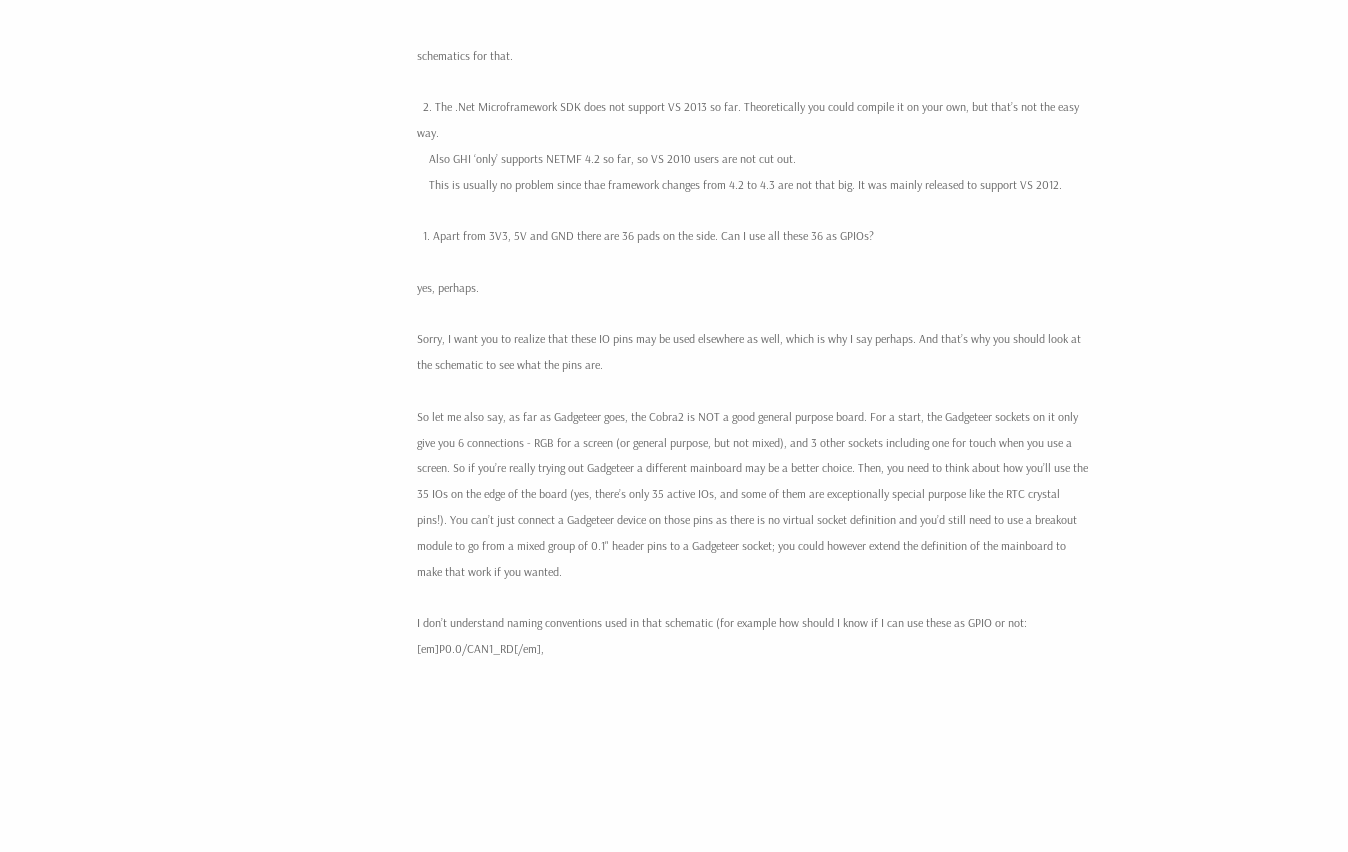schematics for that.

  2. The .Net Microframework SDK does not support VS 2013 so far. Theoretically you could compile it on your own, but that’s not the easy way.
    Also GHI ‘only’ supports NETMF 4.2 so far, so VS 2010 users are not cut out.
    This is usually no problem since thae framework changes from 4.2 to 4.3 are not that big. It was mainly released to support VS 2012.

  1. Apart from 3V3, 5V and GND there are 36 pads on the side. Can I use all these 36 as GPIOs?

yes, perhaps.

Sorry, I want you to realize that these IO pins may be used elsewhere as well, which is why I say perhaps. And that’s why you should look at the schematic to see what the pins are.

So let me also say, as far as Gadgeteer goes, the Cobra2 is NOT a good general purpose board. For a start, the Gadgeteer sockets on it only give you 6 connections - RGB for a screen (or general purpose, but not mixed), and 3 other sockets including one for touch when you use a screen. So if you’re really trying out Gadgeteer a different mainboard may be a better choice. Then, you need to think about how you’ll use the 35 IOs on the edge of the board (yes, there’s only 35 active IOs, and some of them are exceptionally special purpose like the RTC crystal pins!). You can’t just connect a Gadgeteer device on those pins as there is no virtual socket definition and you’d still need to use a breakout module to go from a mixed group of 0.1" header pins to a Gadgeteer socket; you could however extend the definition of the mainboard to make that work if you wanted.

I don’t understand naming conventions used in that schematic (for example how should I know if I can use these as GPIO or not: [em]P0.0/CAN1_RD[/em],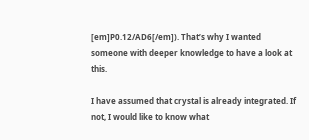[em]P0.12/AD6[/em]). That’s why I wanted someone with deeper knowledge to have a look at this.

I have assumed that crystal is already integrated. If not, I would like to know what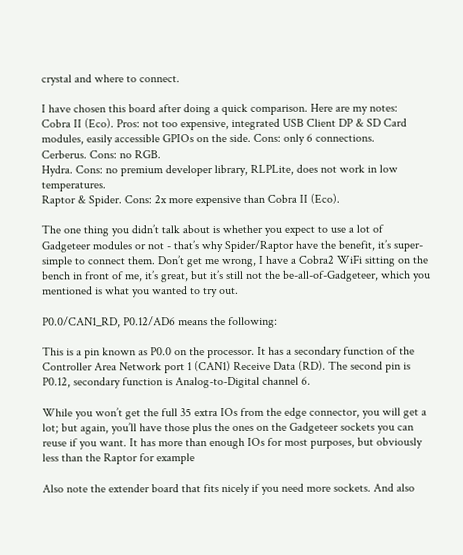crystal and where to connect.

I have chosen this board after doing a quick comparison. Here are my notes:
Cobra II (Eco). Pros: not too expensive, integrated USB Client DP & SD Card modules, easily accessible GPIOs on the side. Cons: only 6 connections.
Cerberus. Cons: no RGB.
Hydra. Cons: no premium developer library, RLPLite, does not work in low temperatures.
Raptor & Spider. Cons: 2x more expensive than Cobra II (Eco).

The one thing you didn’t talk about is whether you expect to use a lot of Gadgeteer modules or not - that’s why Spider/Raptor have the benefit, it’s super-simple to connect them. Don’t get me wrong, I have a Cobra2 WiFi sitting on the bench in front of me, it’s great, but it’s still not the be-all-of-Gadgeteer, which you mentioned is what you wanted to try out.

P0.0/CAN1_RD, P0.12/AD6 means the following:

This is a pin known as P0.0 on the processor. It has a secondary function of the Controller Area Network port 1 (CAN1) Receive Data (RD). The second pin is P0.12, secondary function is Analog-to-Digital channel 6.

While you won’t get the full 35 extra IOs from the edge connector, you will get a lot; but again, you’ll have those plus the ones on the Gadgeteer sockets you can reuse if you want. It has more than enough IOs for most purposes, but obviously less than the Raptor for example

Also note the extender board that fits nicely if you need more sockets. And also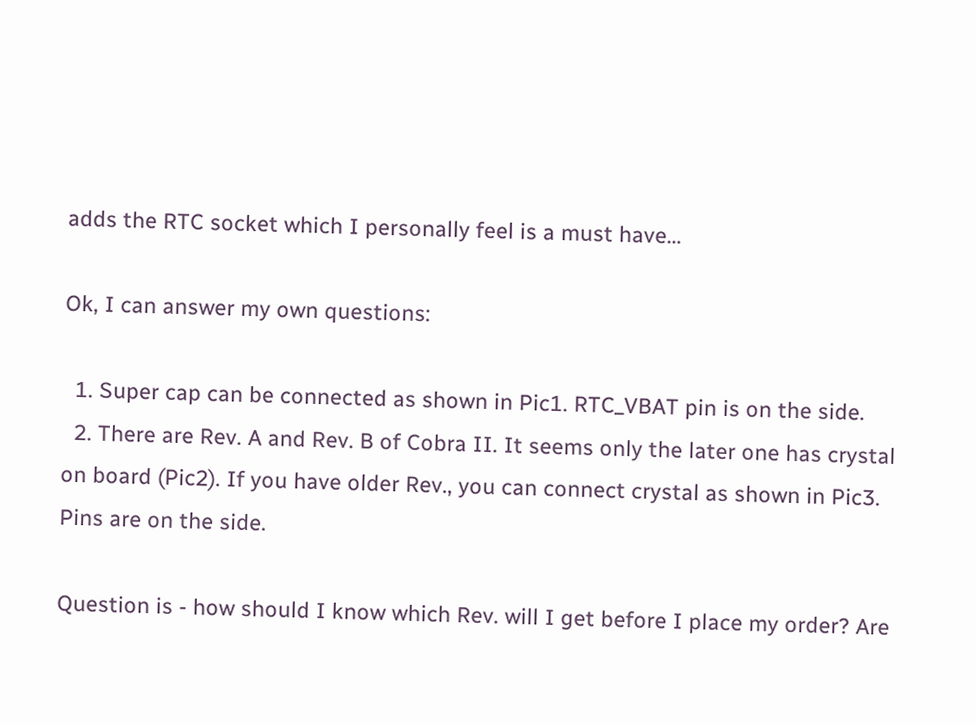adds the RTC socket which I personally feel is a must have…

Ok, I can answer my own questions:

  1. Super cap can be connected as shown in Pic1. RTC_VBAT pin is on the side.
  2. There are Rev. A and Rev. B of Cobra II. It seems only the later one has crystal on board (Pic2). If you have older Rev., you can connect crystal as shown in Pic3. Pins are on the side.

Question is - how should I know which Rev. will I get before I place my order? Are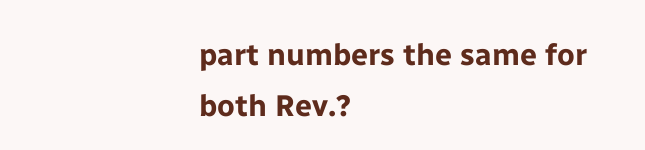part numbers the same for both Rev.?